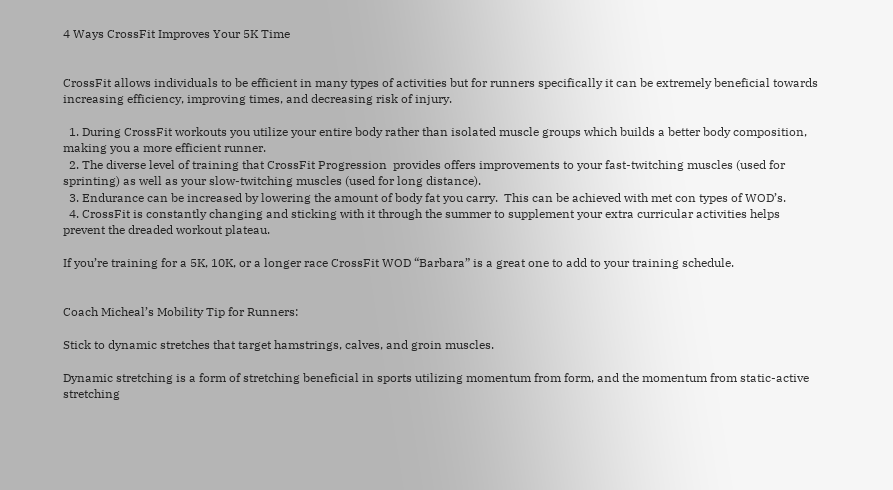4 Ways CrossFit Improves Your 5K Time


CrossFit allows individuals to be efficient in many types of activities but for runners specifically it can be extremely beneficial towards increasing efficiency, improving times, and decreasing risk of injury.

  1. During CrossFit workouts you utilize your entire body rather than isolated muscle groups which builds a better body composition, making you a more efficient runner.
  2. The diverse level of training that CrossFit Progression  provides offers improvements to your fast-twitching muscles (used for sprinting) as well as your slow-twitching muscles (used for long distance).
  3. Endurance can be increased by lowering the amount of body fat you carry.  This can be achieved with met con types of WOD’s.
  4. CrossFit is constantly changing and sticking with it through the summer to supplement your extra curricular activities helps prevent the dreaded workout plateau.

If you’re training for a 5K, 10K, or a longer race CrossFit WOD “Barbara” is a great one to add to your training schedule.


Coach Micheal’s Mobility Tip for Runners:

Stick to dynamic stretches that target hamstrings, calves, and groin muscles.

Dynamic stretching is a form of stretching beneficial in sports utilizing momentum from form, and the momentum from static-active stretching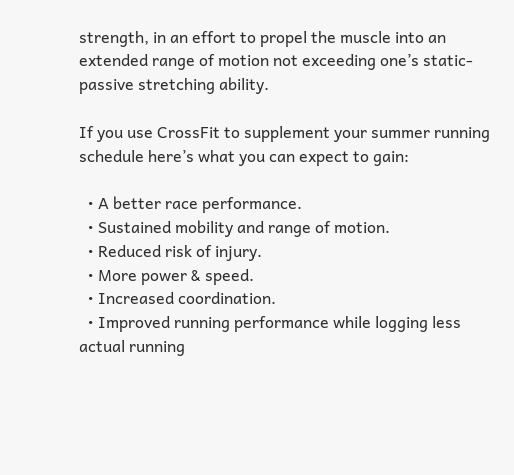strength, in an effort to propel the muscle into an extended range of motion not exceeding one’s static-passive stretching ability.

If you use CrossFit to supplement your summer running schedule here’s what you can expect to gain:

  • A better race performance.
  • Sustained mobility and range of motion.
  • Reduced risk of injury.
  • More power & speed.
  • Increased coordination.
  • Improved running performance while logging less actual running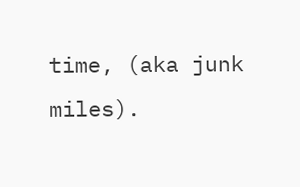time, (aka junk miles).